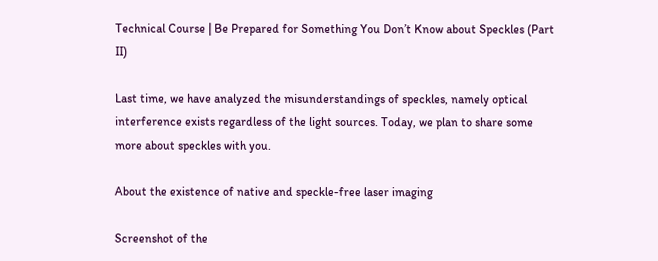Technical Course | Be Prepared for Something You Don’t Know about Speckles (Part II)

Last time, we have analyzed the misunderstandings of speckles, namely optical interference exists regardless of the light sources. Today, we plan to share some more about speckles with you.

About the existence of native and speckle-free laser imaging

Screenshot of the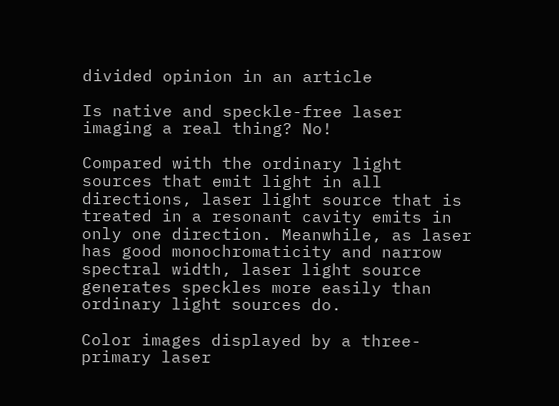divided opinion in an article

Is native and speckle-free laser imaging a real thing? No!

Compared with the ordinary light sources that emit light in all directions, laser light source that is treated in a resonant cavity emits in only one direction. Meanwhile, as laser has good monochromaticity and narrow spectral width, laser light source generates speckles more easily than ordinary light sources do.

Color images displayed by a three-primary laser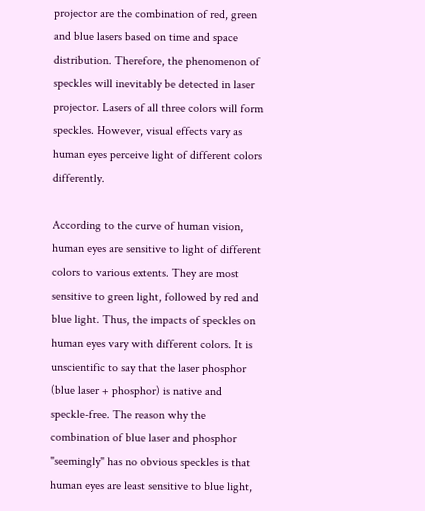projector are the combination of red, green and blue lasers based on time and space distribution. Therefore, the phenomenon of speckles will inevitably be detected in laser projector. Lasers of all three colors will form speckles. However, visual effects vary as human eyes perceive light of different colors differently.

According to the curve of human vision, human eyes are sensitive to light of different colors to various extents. They are most sensitive to green light, followed by red and blue light. Thus, the impacts of speckles on human eyes vary with different colors. It is unscientific to say that the laser phosphor (blue laser + phosphor) is native and speckle-free. The reason why the combination of blue laser and phosphor "seemingly" has no obvious speckles is that human eyes are least sensitive to blue light,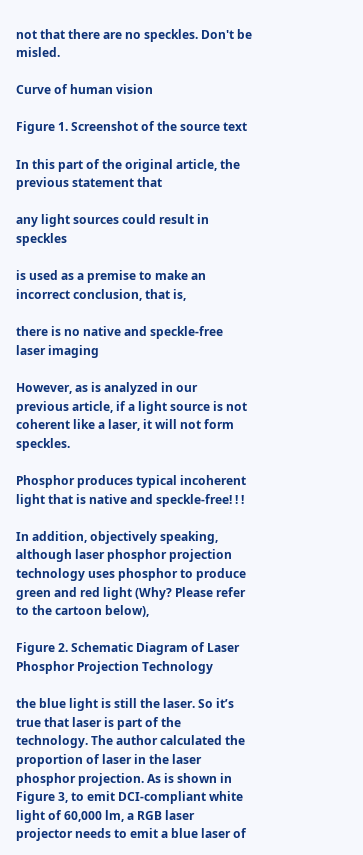not that there are no speckles. Don't be misled.

Curve of human vision

Figure 1. Screenshot of the source text

In this part of the original article, the previous statement that

any light sources could result in speckles

is used as a premise to make an incorrect conclusion, that is,

there is no native and speckle-free laser imaging

However, as is analyzed in our previous article, if a light source is not coherent like a laser, it will not form speckles.

Phosphor produces typical incoherent light that is native and speckle-free! ! !

In addition, objectively speaking, although laser phosphor projection technology uses phosphor to produce green and red light (Why? Please refer to the cartoon below),

Figure 2. Schematic Diagram of Laser Phosphor Projection Technology

the blue light is still the laser. So it’s true that laser is part of the technology. The author calculated the proportion of laser in the laser phosphor projection. As is shown in Figure 3, to emit DCI-compliant white light of 60,000 lm, a RGB laser projector needs to emit a blue laser of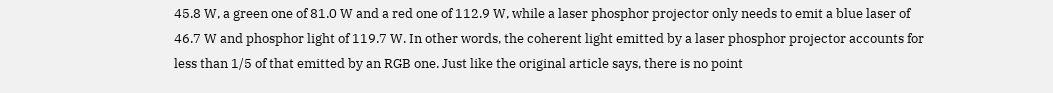45.8 W, a green one of 81.0 W and a red one of 112.9 W, while a laser phosphor projector only needs to emit a blue laser of 46.7 W and phosphor light of 119.7 W. In other words, the coherent light emitted by a laser phosphor projector accounts for less than 1/5 of that emitted by an RGB one. Just like the original article says, there is no point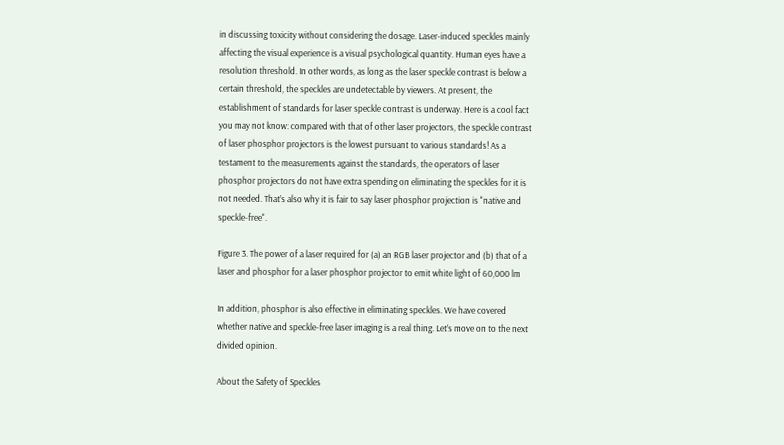in discussing toxicity without considering the dosage. Laser-induced speckles mainly affecting the visual experience is a visual psychological quantity. Human eyes have a resolution threshold. In other words, as long as the laser speckle contrast is below a certain threshold, the speckles are undetectable by viewers. At present, the establishment of standards for laser speckle contrast is underway. Here is a cool fact you may not know: compared with that of other laser projectors, the speckle contrast of laser phosphor projectors is the lowest pursuant to various standards! As a testament to the measurements against the standards, the operators of laser phosphor projectors do not have extra spending on eliminating the speckles for it is not needed. That’s also why it is fair to say laser phosphor projection is "native and speckle-free".

Figure 3. The power of a laser required for (a) an RGB laser projector and (b) that of a laser and phosphor for a laser phosphor projector to emit white light of 60,000 lm

In addition, phosphor is also effective in eliminating speckles. We have covered whether native and speckle-free laser imaging is a real thing. Let’s move on to the next divided opinion.

About the Safety of Speckles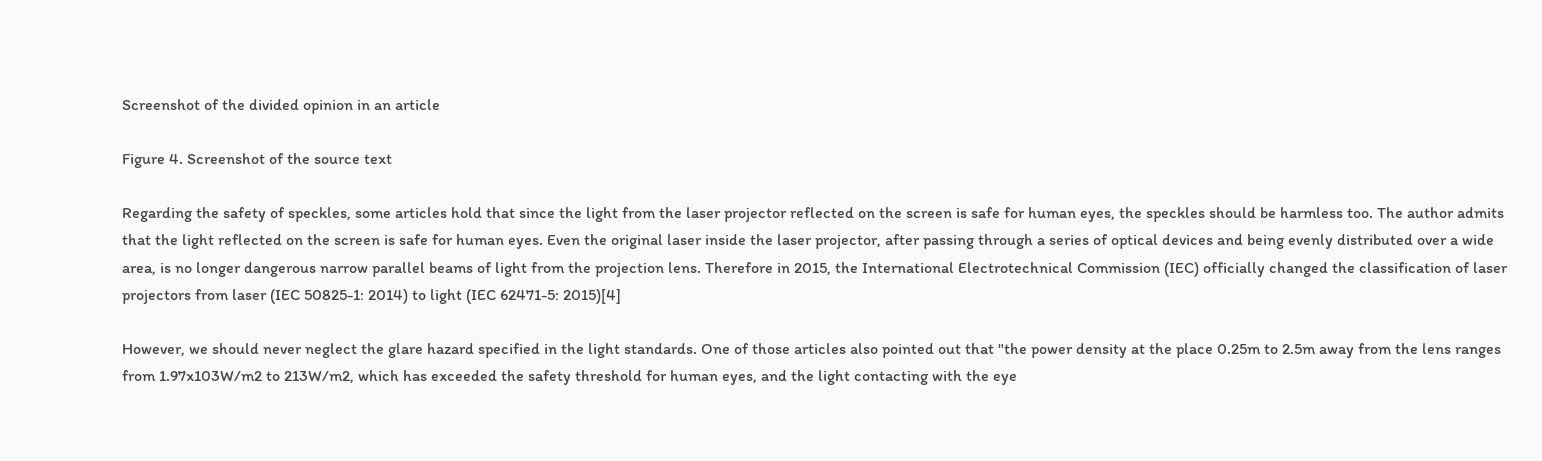Screenshot of the divided opinion in an article

Figure 4. Screenshot of the source text

Regarding the safety of speckles, some articles hold that since the light from the laser projector reflected on the screen is safe for human eyes, the speckles should be harmless too. The author admits that the light reflected on the screen is safe for human eyes. Even the original laser inside the laser projector, after passing through a series of optical devices and being evenly distributed over a wide area, is no longer dangerous narrow parallel beams of light from the projection lens. Therefore in 2015, the International Electrotechnical Commission (IEC) officially changed the classification of laser projectors from laser (IEC 50825-1: 2014) to light (IEC 62471-5: 2015)[4]

However, we should never neglect the glare hazard specified in the light standards. One of those articles also pointed out that "the power density at the place 0.25m to 2.5m away from the lens ranges from 1.97x103W/m2 to 213W/m2, which has exceeded the safety threshold for human eyes, and the light contacting with the eye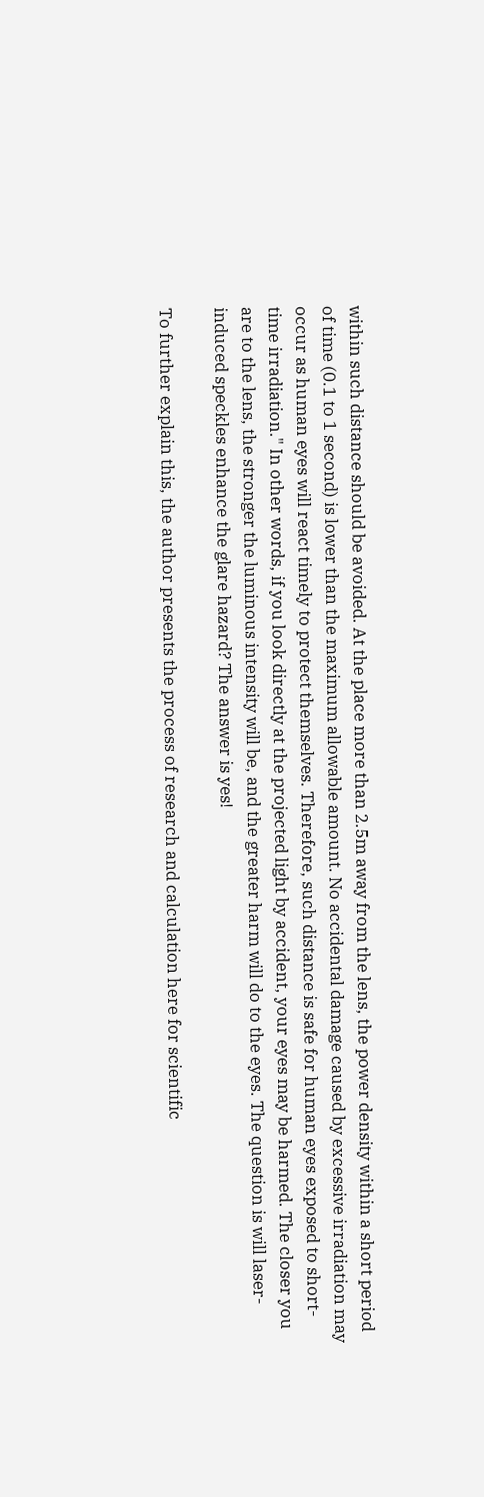within such distance should be avoided. At the place more than 2.5m away from the lens, the power density within a short period of time (0.1 to 1 second) is lower than the maximum allowable amount. No accidental damage caused by excessive irradiation may occur as human eyes will react timely to protect themselves. Therefore, such distance is safe for human eyes exposed to short-time irradiation." In other words, if you look directly at the projected light by accident, your eyes may be harmed. The closer you are to the lens, the stronger the luminous intensity will be, and the greater harm will do to the eyes. The question is will laser-induced speckles enhance the glare hazard? The answer is yes!

To further explain this, the author presents the process of research and calculation here for scientific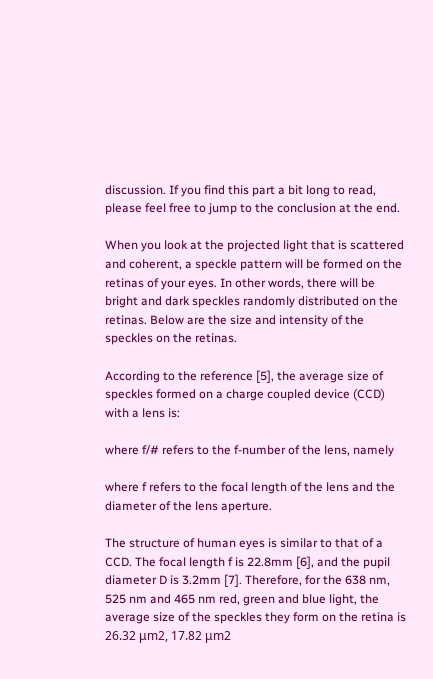discussion. If you find this part a bit long to read, please feel free to jump to the conclusion at the end.

When you look at the projected light that is scattered and coherent, a speckle pattern will be formed on the retinas of your eyes. In other words, there will be bright and dark speckles randomly distributed on the retinas. Below are the size and intensity of the speckles on the retinas.

According to the reference [5], the average size of speckles formed on a charge coupled device (CCD) with a lens is:

where f/# refers to the f-number of the lens, namely

where f refers to the focal length of the lens and the diameter of the lens aperture.

The structure of human eyes is similar to that of a CCD. The focal length f is 22.8mm [6], and the pupil diameter D is 3.2mm [7]. Therefore, for the 638 nm, 525 nm and 465 nm red, green and blue light, the average size of the speckles they form on the retina is 26.32 μm2, 17.82 μm2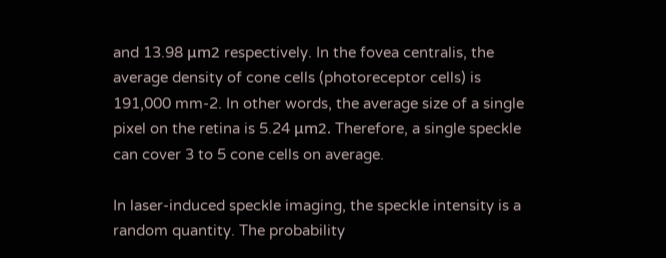and 13.98 μm2 respectively. In the fovea centralis, the average density of cone cells (photoreceptor cells) is 191,000 mm-2. In other words, the average size of a single pixel on the retina is 5.24 μm2. Therefore, a single speckle can cover 3 to 5 cone cells on average.

In laser-induced speckle imaging, the speckle intensity is a random quantity. The probability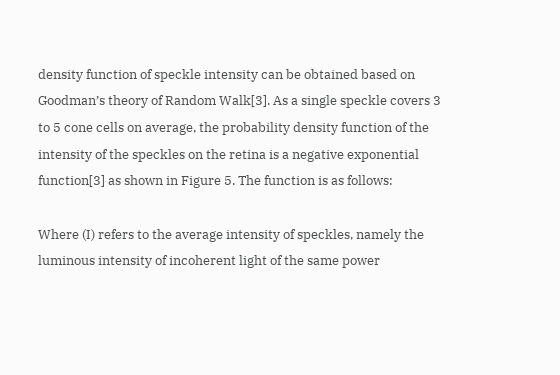density function of speckle intensity can be obtained based on Goodman’s theory of Random Walk[3]. As a single speckle covers 3 to 5 cone cells on average, the probability density function of the intensity of the speckles on the retina is a negative exponential function[3] as shown in Figure 5. The function is as follows:

Where (I) refers to the average intensity of speckles, namely the luminous intensity of incoherent light of the same power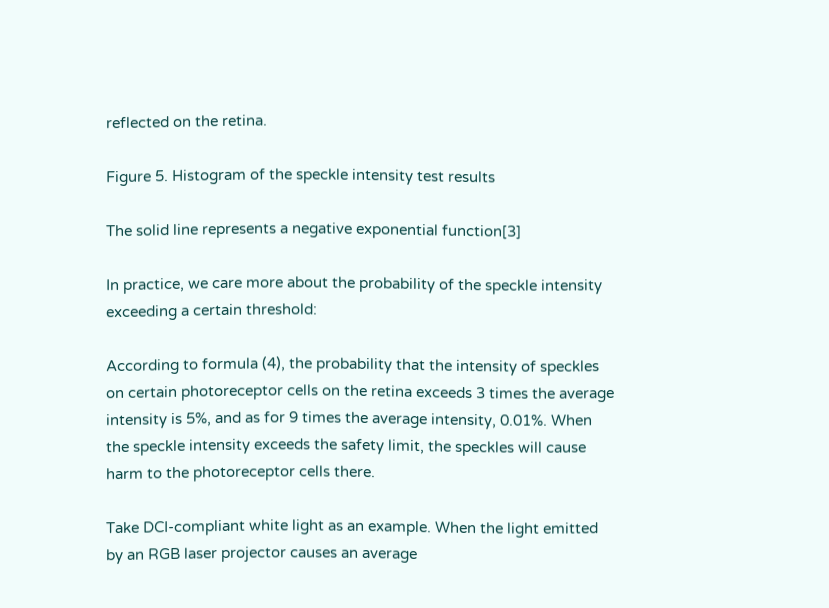reflected on the retina.

Figure 5. Histogram of the speckle intensity test results

The solid line represents a negative exponential function[3]

In practice, we care more about the probability of the speckle intensity exceeding a certain threshold:

According to formula (4), the probability that the intensity of speckles on certain photoreceptor cells on the retina exceeds 3 times the average intensity is 5%, and as for 9 times the average intensity, 0.01%. When the speckle intensity exceeds the safety limit, the speckles will cause harm to the photoreceptor cells there.

Take DCI-compliant white light as an example. When the light emitted by an RGB laser projector causes an average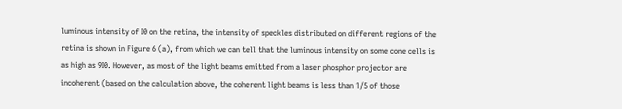luminous intensity of I0 on the retina, the intensity of speckles distributed on different regions of the retina is shown in Figure 6 (a), from which we can tell that the luminous intensity on some cone cells is as high as 9I0. However, as most of the light beams emitted from a laser phosphor projector are incoherent (based on the calculation above, the coherent light beams is less than 1/5 of those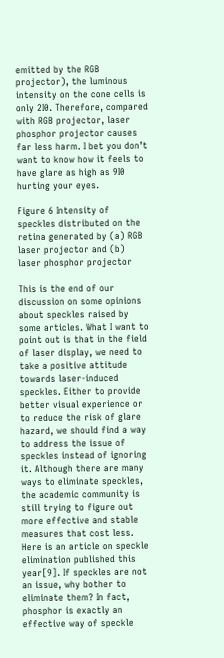emitted by the RGB projector), the luminous intensity on the cone cells is only 2I0. Therefore, compared with RGB projector, laser phosphor projector causes far less harm. I bet you don’t want to know how it feels to have glare as high as 9I0 hurting your eyes.

Figure 6 Intensity of speckles distributed on the retina generated by (a) RGB laser projector and (b) laser phosphor projector

This is the end of our discussion on some opinions about speckles raised by some articles. What I want to point out is that in the field of laser display, we need to take a positive attitude towards laser-induced speckles. Either to provide better visual experience or to reduce the risk of glare hazard, we should find a way to address the issue of speckles instead of ignoring it. Although there are many ways to eliminate speckles, the academic community is still trying to figure out more effective and stable measures that cost less. Here is an article on speckle elimination published this year[9]. If speckles are not an issue, why bother to eliminate them? In fact, phosphor is exactly an effective way of speckle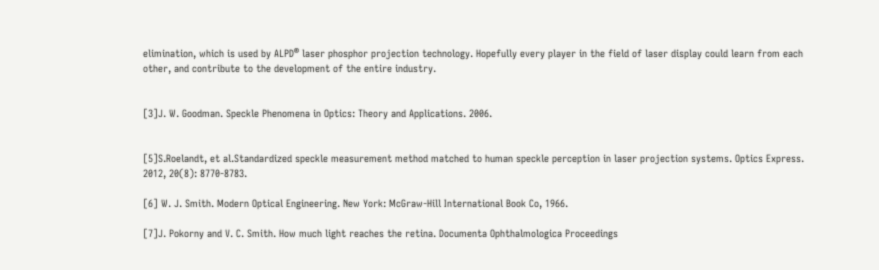elimination, which is used by ALPD® laser phosphor projection technology. Hopefully every player in the field of laser display could learn from each other, and contribute to the development of the entire industry.


[3]J. W. Goodman. Speckle Phenomena in Optics: Theory and Applications. 2006.


[5]S.Roelandt, et al.Standardized speckle measurement method matched to human speckle perception in laser projection systems. Optics Express. 2012, 20(8): 8770-8783.

[6] W. J. Smith. Modern Optical Engineering. New York: McGraw-Hill International Book Co, 1966.

[7]J. Pokorny and V. C. Smith. How much light reaches the retina. Documenta Ophthalmologica Proceedings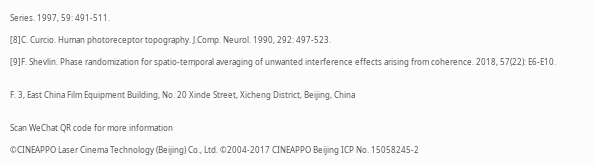Series. 1997, 59: 491-511.

[8]C. Curcio. Human photoreceptor topography. J.Comp. Neurol. 1990, 292: 497-523.

[9]F. Shevlin. Phase randomization for spatio-temporal averaging of unwanted interference effects arising from coherence. 2018, 57(22): E6-E10.


F. 3, East China Film Equipment Building, No. 20 Xinde Street, Xicheng District, Beijing, China


Scan WeChat QR code for more information

©CINEAPPO Laser Cinema Technology (Beijing) Co., Ltd. ©2004-2017 CINEAPPO Beijing ICP No. 15058245-2